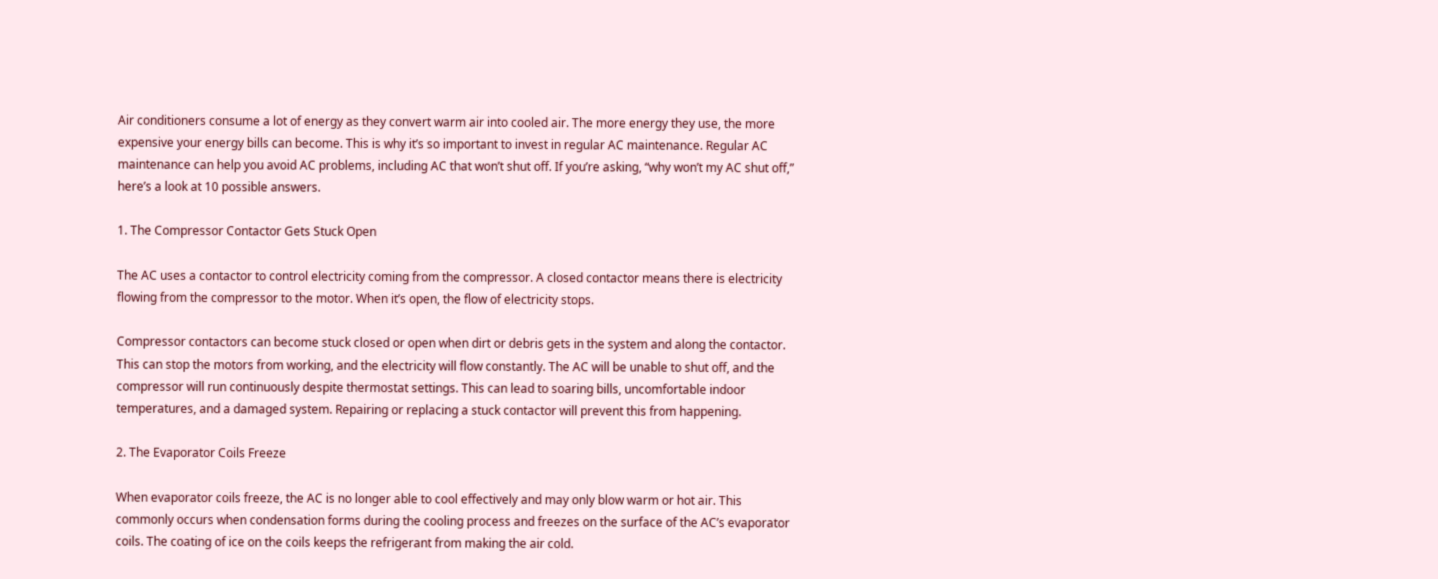Air conditioners consume a lot of energy as they convert warm air into cooled air. The more energy they use, the more expensive your energy bills can become. This is why it’s so important to invest in regular AC maintenance. Regular AC maintenance can help you avoid AC problems, including AC that won’t shut off. If you’re asking, “why won’t my AC shut off,” here’s a look at 10 possible answers.

1. The Compressor Contactor Gets Stuck Open

The AC uses a contactor to control electricity coming from the compressor. A closed contactor means there is electricity flowing from the compressor to the motor. When it’s open, the flow of electricity stops.

Compressor contactors can become stuck closed or open when dirt or debris gets in the system and along the contactor. This can stop the motors from working, and the electricity will flow constantly. The AC will be unable to shut off, and the compressor will run continuously despite thermostat settings. This can lead to soaring bills, uncomfortable indoor temperatures, and a damaged system. Repairing or replacing a stuck contactor will prevent this from happening.

2. The Evaporator Coils Freeze

When evaporator coils freeze, the AC is no longer able to cool effectively and may only blow warm or hot air. This commonly occurs when condensation forms during the cooling process and freezes on the surface of the AC’s evaporator coils. The coating of ice on the coils keeps the refrigerant from making the air cold.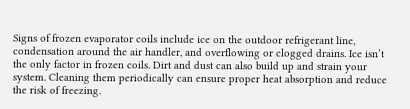Signs of frozen evaporator coils include ice on the outdoor refrigerant line, condensation around the air handler, and overflowing or clogged drains. Ice isn’t the only factor in frozen coils. Dirt and dust can also build up and strain your system. Cleaning them periodically can ensure proper heat absorption and reduce the risk of freezing.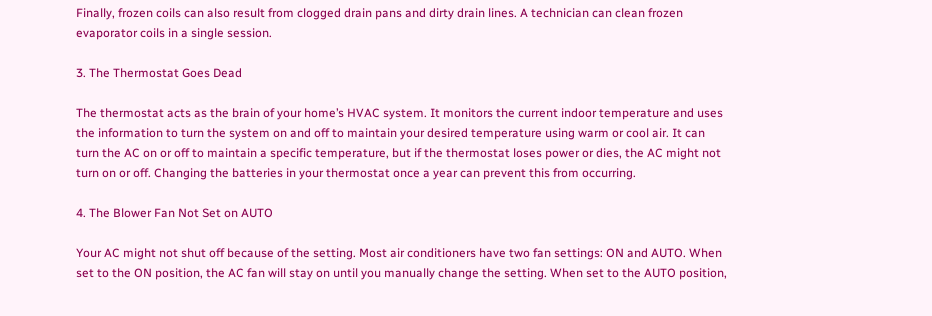Finally, frozen coils can also result from clogged drain pans and dirty drain lines. A technician can clean frozen evaporator coils in a single session.

3. The Thermostat Goes Dead

The thermostat acts as the brain of your home’s HVAC system. It monitors the current indoor temperature and uses the information to turn the system on and off to maintain your desired temperature using warm or cool air. It can turn the AC on or off to maintain a specific temperature, but if the thermostat loses power or dies, the AC might not turn on or off. Changing the batteries in your thermostat once a year can prevent this from occurring.

4. The Blower Fan Not Set on AUTO

Your AC might not shut off because of the setting. Most air conditioners have two fan settings: ON and AUTO. When set to the ON position, the AC fan will stay on until you manually change the setting. When set to the AUTO position,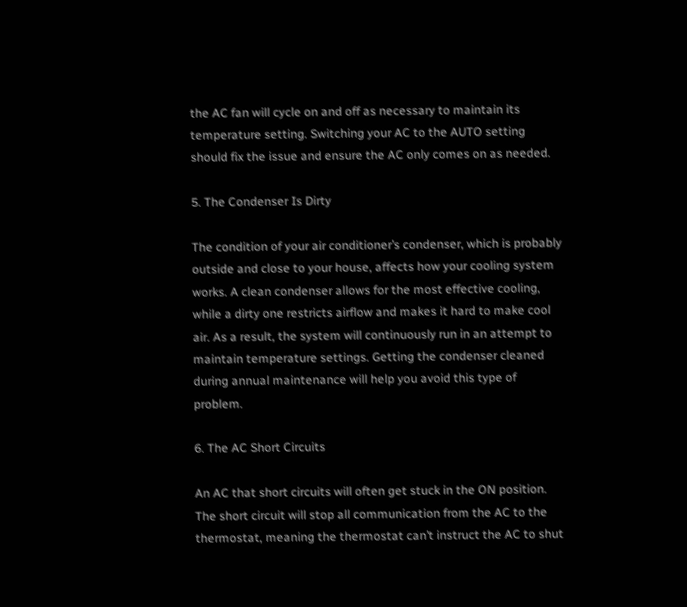the AC fan will cycle on and off as necessary to maintain its temperature setting. Switching your AC to the AUTO setting should fix the issue and ensure the AC only comes on as needed.

5. The Condenser Is Dirty

The condition of your air conditioner’s condenser, which is probably outside and close to your house, affects how your cooling system works. A clean condenser allows for the most effective cooling, while a dirty one restricts airflow and makes it hard to make cool air. As a result, the system will continuously run in an attempt to maintain temperature settings. Getting the condenser cleaned during annual maintenance will help you avoid this type of problem.

6. The AC Short Circuits

An AC that short circuits will often get stuck in the ON position. The short circuit will stop all communication from the AC to the thermostat, meaning the thermostat can’t instruct the AC to shut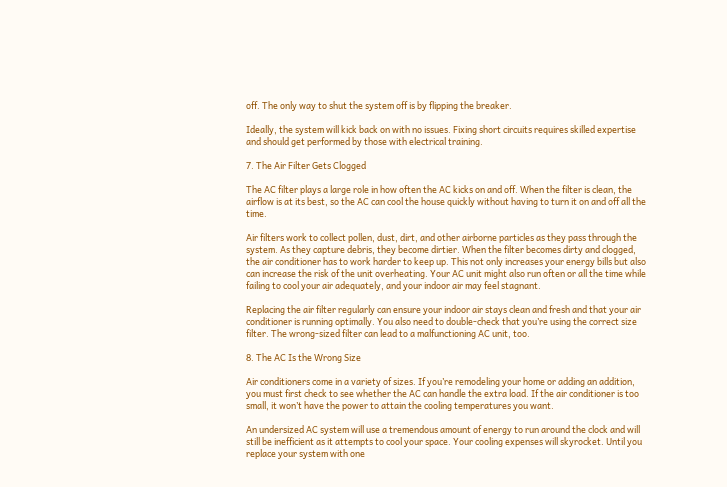off. The only way to shut the system off is by flipping the breaker.

Ideally, the system will kick back on with no issues. Fixing short circuits requires skilled expertise and should get performed by those with electrical training.

7. The Air Filter Gets Clogged

The AC filter plays a large role in how often the AC kicks on and off. When the filter is clean, the airflow is at its best, so the AC can cool the house quickly without having to turn it on and off all the time.

Air filters work to collect pollen, dust, dirt, and other airborne particles as they pass through the system. As they capture debris, they become dirtier. When the filter becomes dirty and clogged, the air conditioner has to work harder to keep up. This not only increases your energy bills but also can increase the risk of the unit overheating. Your AC unit might also run often or all the time while failing to cool your air adequately, and your indoor air may feel stagnant.

Replacing the air filter regularly can ensure your indoor air stays clean and fresh and that your air conditioner is running optimally. You also need to double-check that you’re using the correct size filter. The wrong-sized filter can lead to a malfunctioning AC unit, too.

8. The AC Is the Wrong Size

Air conditioners come in a variety of sizes. If you’re remodeling your home or adding an addition, you must first check to see whether the AC can handle the extra load. If the air conditioner is too small, it won’t have the power to attain the cooling temperatures you want.

An undersized AC system will use a tremendous amount of energy to run around the clock and will still be inefficient as it attempts to cool your space. Your cooling expenses will skyrocket. Until you replace your system with one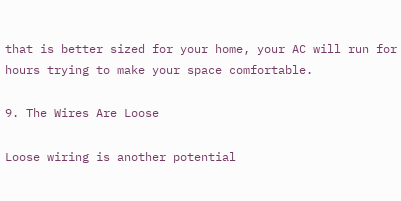that is better sized for your home, your AC will run for hours trying to make your space comfortable.

9. The Wires Are Loose

Loose wiring is another potential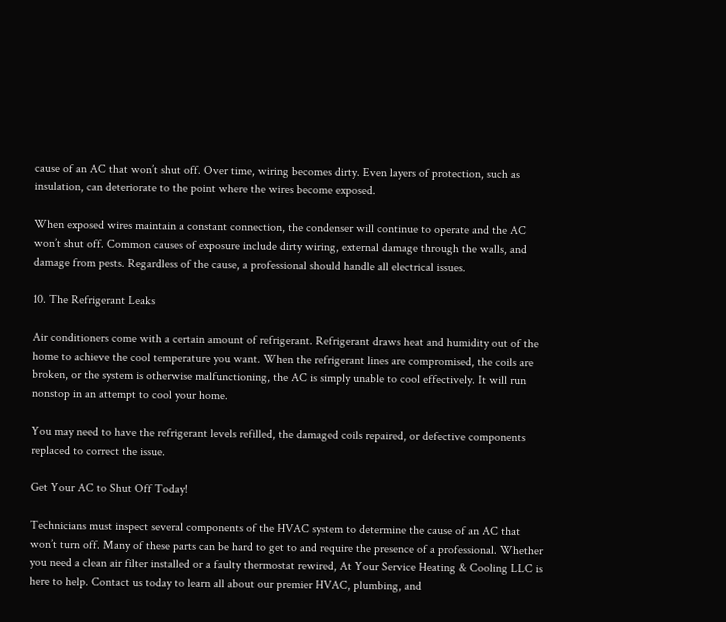cause of an AC that won’t shut off. Over time, wiring becomes dirty. Even layers of protection, such as insulation, can deteriorate to the point where the wires become exposed.

When exposed wires maintain a constant connection, the condenser will continue to operate and the AC won’t shut off. Common causes of exposure include dirty wiring, external damage through the walls, and damage from pests. Regardless of the cause, a professional should handle all electrical issues.

10. The Refrigerant Leaks

Air conditioners come with a certain amount of refrigerant. Refrigerant draws heat and humidity out of the home to achieve the cool temperature you want. When the refrigerant lines are compromised, the coils are broken, or the system is otherwise malfunctioning, the AC is simply unable to cool effectively. It will run nonstop in an attempt to cool your home.

You may need to have the refrigerant levels refilled, the damaged coils repaired, or defective components replaced to correct the issue.

Get Your AC to Shut Off Today!

Technicians must inspect several components of the HVAC system to determine the cause of an AC that won’t turn off. Many of these parts can be hard to get to and require the presence of a professional. Whether you need a clean air filter installed or a faulty thermostat rewired, At Your Service Heating & Cooling LLC is here to help. Contact us today to learn all about our premier HVAC, plumbing, and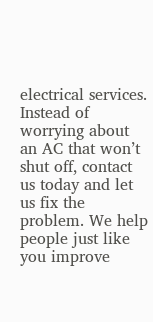electrical services. Instead of worrying about an AC that won’t shut off, contact us today and let us fix the problem. We help people just like you improve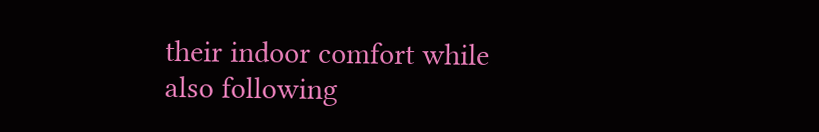their indoor comfort while also following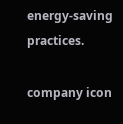energy-saving practices.

company icon